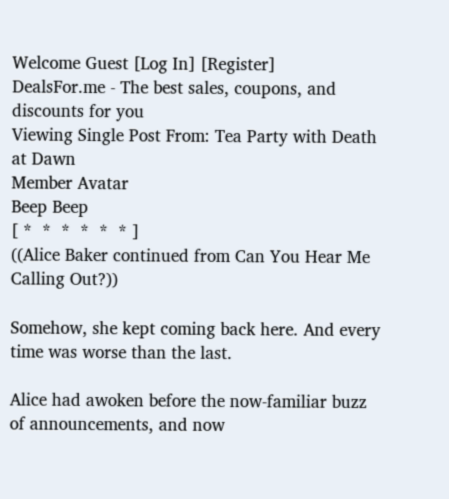Welcome Guest [Log In] [Register]
DealsFor.me - The best sales, coupons, and discounts for you
Viewing Single Post From: Tea Party with Death at Dawn
Member Avatar
Beep Beep
[ *  *  *  *  *  * ]
((Alice Baker continued from Can You Hear Me Calling Out?))

Somehow, she kept coming back here. And every time was worse than the last.

Alice had awoken before the now-familiar buzz of announcements, and now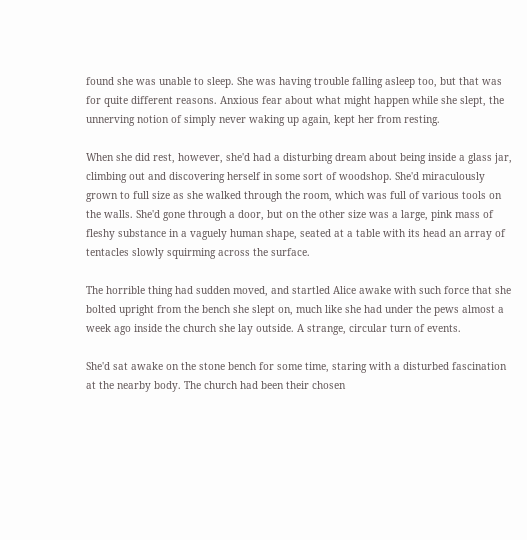found she was unable to sleep. She was having trouble falling asleep too, but that was for quite different reasons. Anxious fear about what might happen while she slept, the unnerving notion of simply never waking up again, kept her from resting.

When she did rest, however, she'd had a disturbing dream about being inside a glass jar, climbing out and discovering herself in some sort of woodshop. She'd miraculously grown to full size as she walked through the room, which was full of various tools on the walls. She'd gone through a door, but on the other size was a large, pink mass of fleshy substance in a vaguely human shape, seated at a table with its head an array of tentacles slowly squirming across the surface.

The horrible thing had sudden moved, and startled Alice awake with such force that she bolted upright from the bench she slept on, much like she had under the pews almost a week ago inside the church she lay outside. A strange, circular turn of events.

She'd sat awake on the stone bench for some time, staring with a disturbed fascination at the nearby body. The church had been their chosen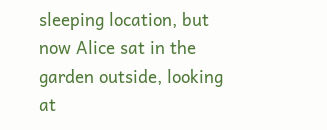sleeping location, but now Alice sat in the garden outside, looking at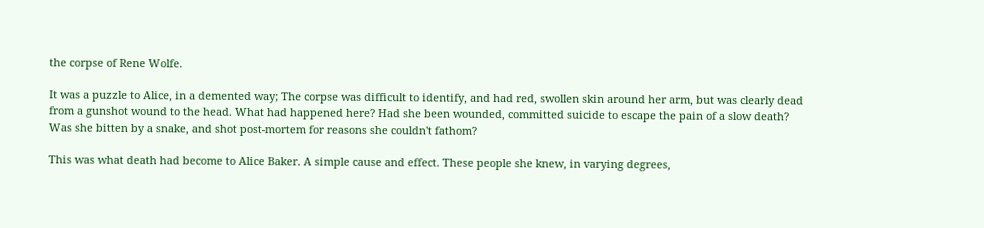the corpse of Rene Wolfe.

It was a puzzle to Alice, in a demented way; The corpse was difficult to identify, and had red, swollen skin around her arm, but was clearly dead from a gunshot wound to the head. What had happened here? Had she been wounded, committed suicide to escape the pain of a slow death? Was she bitten by a snake, and shot post-mortem for reasons she couldn't fathom?

This was what death had become to Alice Baker. A simple cause and effect. These people she knew, in varying degrees,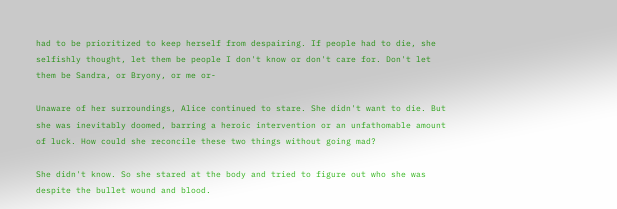had to be prioritized to keep herself from despairing. If people had to die, she selfishly thought, let them be people I don't know or don't care for. Don't let them be Sandra, or Bryony, or me or-

Unaware of her surroundings, Alice continued to stare. She didn't want to die. But she was inevitably doomed, barring a heroic intervention or an unfathomable amount of luck. How could she reconcile these two things without going mad?

She didn't know. So she stared at the body and tried to figure out who she was despite the bullet wound and blood.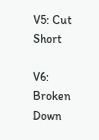V5: Cut Short

V6: Broken Down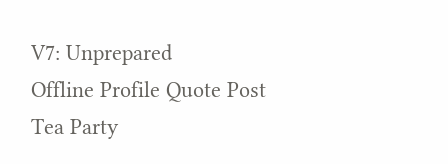V7: Unprepared
Offline Profile Quote Post
Tea Party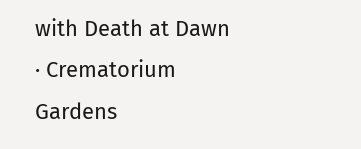with Death at Dawn · Crematorium Gardens